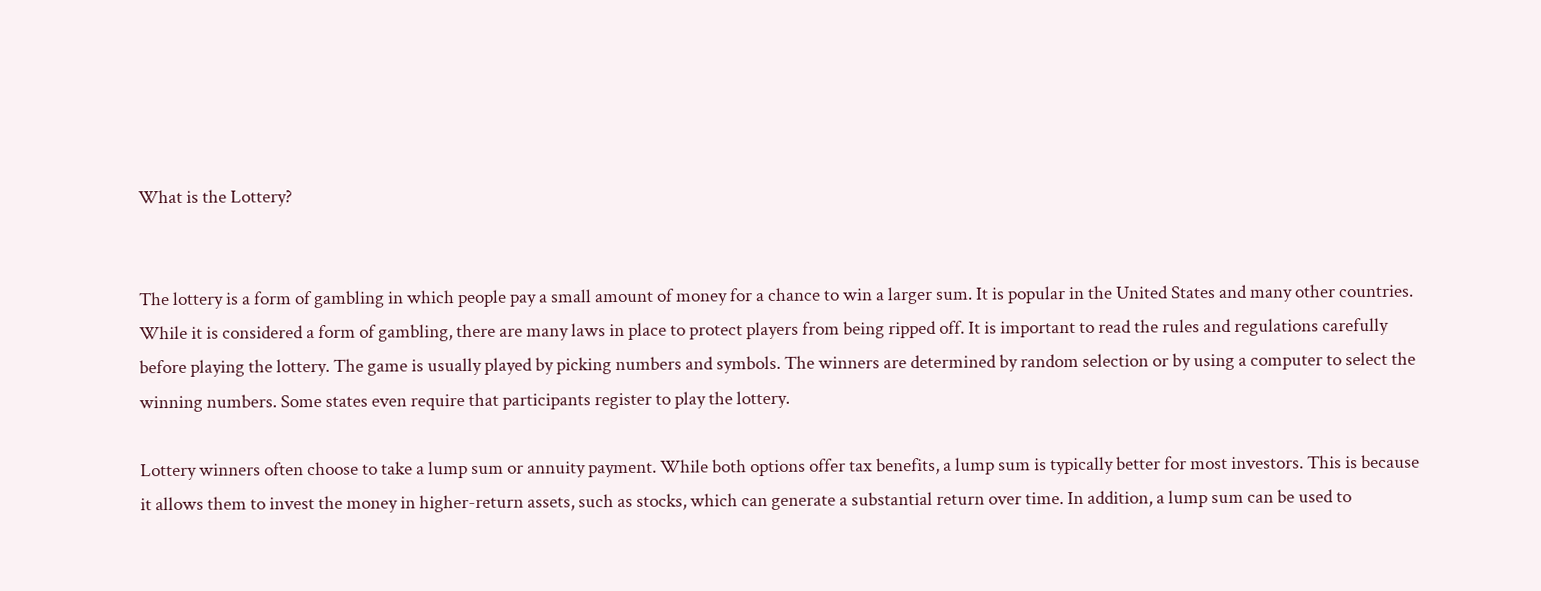What is the Lottery?


The lottery is a form of gambling in which people pay a small amount of money for a chance to win a larger sum. It is popular in the United States and many other countries. While it is considered a form of gambling, there are many laws in place to protect players from being ripped off. It is important to read the rules and regulations carefully before playing the lottery. The game is usually played by picking numbers and symbols. The winners are determined by random selection or by using a computer to select the winning numbers. Some states even require that participants register to play the lottery.

Lottery winners often choose to take a lump sum or annuity payment. While both options offer tax benefits, a lump sum is typically better for most investors. This is because it allows them to invest the money in higher-return assets, such as stocks, which can generate a substantial return over time. In addition, a lump sum can be used to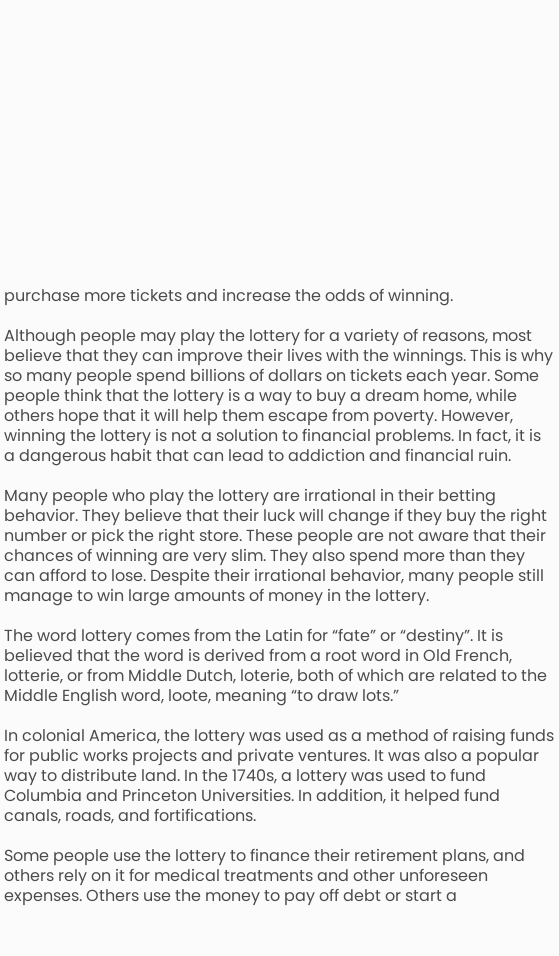purchase more tickets and increase the odds of winning.

Although people may play the lottery for a variety of reasons, most believe that they can improve their lives with the winnings. This is why so many people spend billions of dollars on tickets each year. Some people think that the lottery is a way to buy a dream home, while others hope that it will help them escape from poverty. However, winning the lottery is not a solution to financial problems. In fact, it is a dangerous habit that can lead to addiction and financial ruin.

Many people who play the lottery are irrational in their betting behavior. They believe that their luck will change if they buy the right number or pick the right store. These people are not aware that their chances of winning are very slim. They also spend more than they can afford to lose. Despite their irrational behavior, many people still manage to win large amounts of money in the lottery.

The word lottery comes from the Latin for “fate” or “destiny”. It is believed that the word is derived from a root word in Old French, lotterie, or from Middle Dutch, loterie, both of which are related to the Middle English word, loote, meaning “to draw lots.”

In colonial America, the lottery was used as a method of raising funds for public works projects and private ventures. It was also a popular way to distribute land. In the 1740s, a lottery was used to fund Columbia and Princeton Universities. In addition, it helped fund canals, roads, and fortifications.

Some people use the lottery to finance their retirement plans, and others rely on it for medical treatments and other unforeseen expenses. Others use the money to pay off debt or start a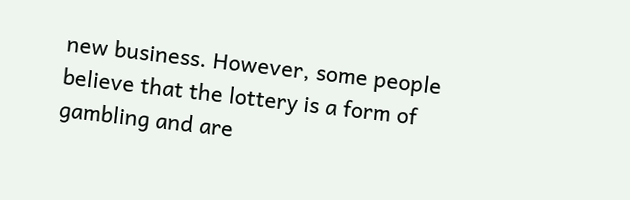new business. However, some people believe that the lottery is a form of gambling and are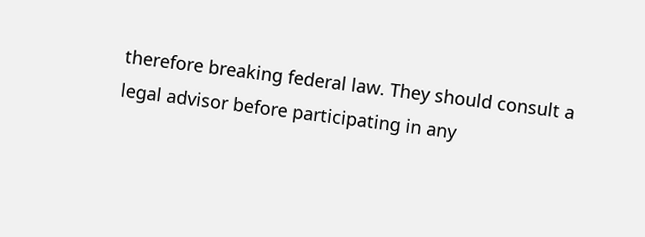therefore breaking federal law. They should consult a legal advisor before participating in any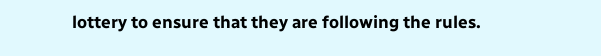lottery to ensure that they are following the rules.